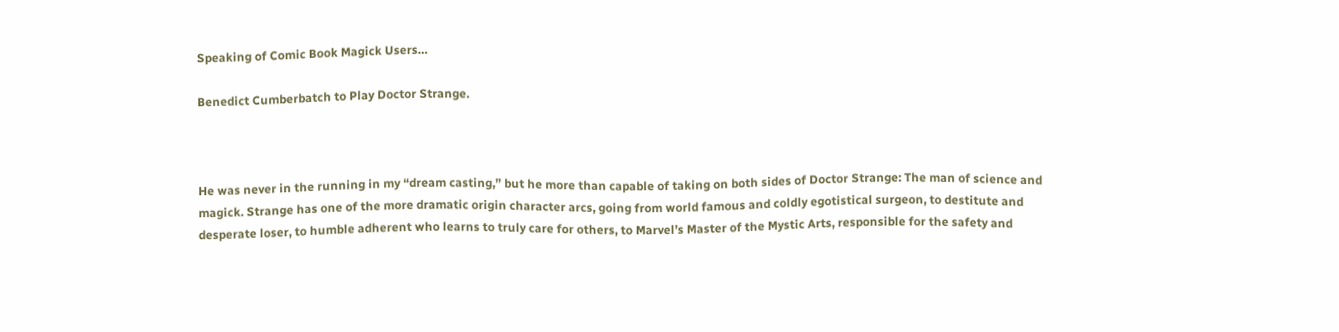Speaking of Comic Book Magick Users…

Benedict Cumberbatch to Play Doctor Strange.



He was never in the running in my “dream casting,” but he more than capable of taking on both sides of Doctor Strange: The man of science and magick. Strange has one of the more dramatic origin character arcs, going from world famous and coldly egotistical surgeon, to destitute and desperate loser, to humble adherent who learns to truly care for others, to Marvel’s Master of the Mystic Arts, responsible for the safety and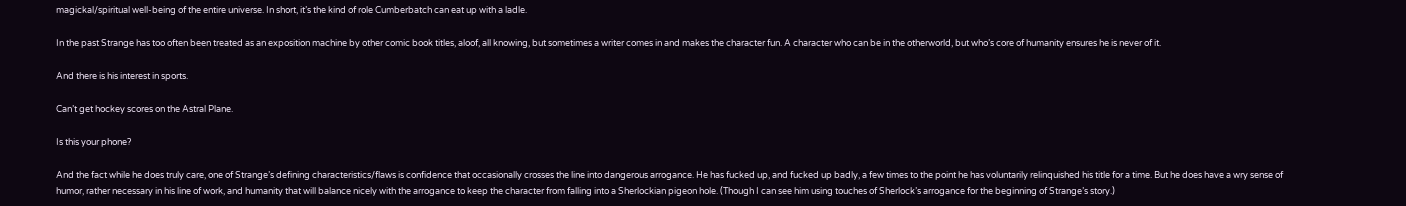magickal/spiritual well-being of the entire universe. In short, it’s the kind of role Cumberbatch can eat up with a ladle.

In the past Strange has too often been treated as an exposition machine by other comic book titles, aloof, all knowing, but sometimes a writer comes in and makes the character fun. A character who can be in the otherworld, but who’s core of humanity ensures he is never of it.

And there is his interest in sports.

Can’t get hockey scores on the Astral Plane.

Is this your phone?

And the fact while he does truly care, one of Strange’s defining characteristics/flaws is confidence that occasionally crosses the line into dangerous arrogance. He has fucked up, and fucked up badly, a few times to the point he has voluntarily relinquished his title for a time. But he does have a wry sense of humor, rather necessary in his line of work, and humanity that will balance nicely with the arrogance to keep the character from falling into a Sherlockian pigeon hole. (Though I can see him using touches of Sherlock’s arrogance for the beginning of Strange’s story.)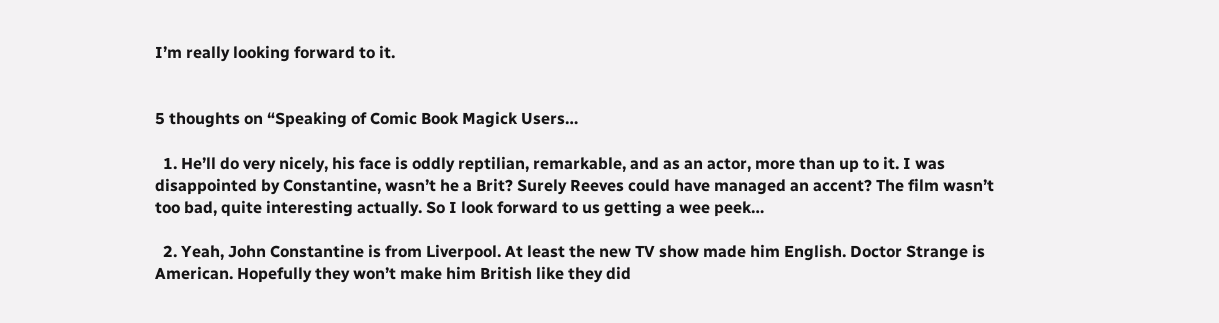I’m really looking forward to it.


5 thoughts on “Speaking of Comic Book Magick Users…

  1. He’ll do very nicely, his face is oddly reptilian, remarkable, and as an actor, more than up to it. I was disappointed by Constantine, wasn’t he a Brit? Surely Reeves could have managed an accent? The film wasn’t too bad, quite interesting actually. So I look forward to us getting a wee peek…

  2. Yeah, John Constantine is from Liverpool. At least the new TV show made him English. Doctor Strange is American. Hopefully they won’t make him British like they did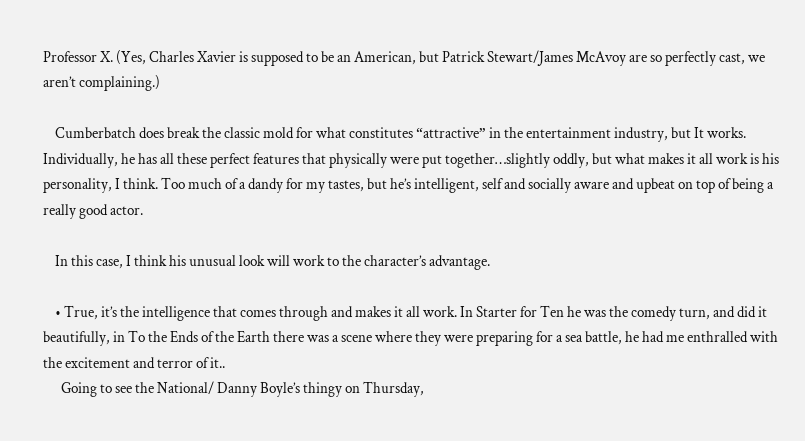Professor X. (Yes, Charles Xavier is supposed to be an American, but Patrick Stewart/James McAvoy are so perfectly cast, we aren’t complaining.)

    Cumberbatch does break the classic mold for what constitutes “attractive” in the entertainment industry, but It works. Individually, he has all these perfect features that physically were put together…slightly oddly, but what makes it all work is his personality, I think. Too much of a dandy for my tastes, but he’s intelligent, self and socially aware and upbeat on top of being a really good actor.

    In this case, I think his unusual look will work to the character’s advantage.

    • True, it’s the intelligence that comes through and makes it all work. In Starter for Ten he was the comedy turn, and did it beautifully, in To the Ends of the Earth there was a scene where they were preparing for a sea battle, he had me enthralled with the excitement and terror of it..
      Going to see the National/ Danny Boyle’s thingy on Thursday,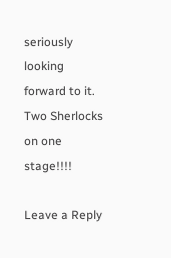seriously looking forward to it. Two Sherlocks on one stage!!!!

Leave a Reply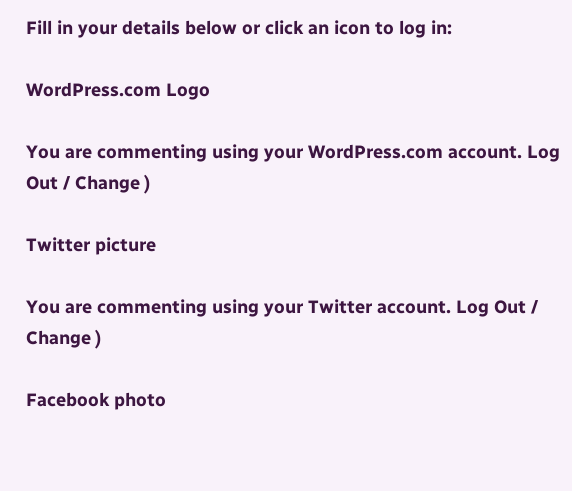Fill in your details below or click an icon to log in:

WordPress.com Logo

You are commenting using your WordPress.com account. Log Out / Change )

Twitter picture

You are commenting using your Twitter account. Log Out / Change )

Facebook photo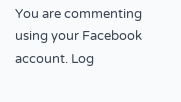You are commenting using your Facebook account. Log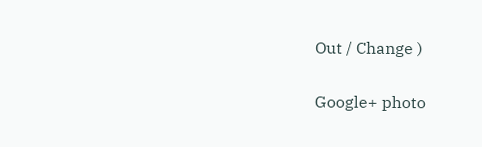Out / Change )

Google+ photo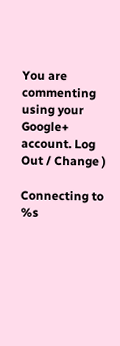You are commenting using your Google+ account. Log Out / Change )

Connecting to %s